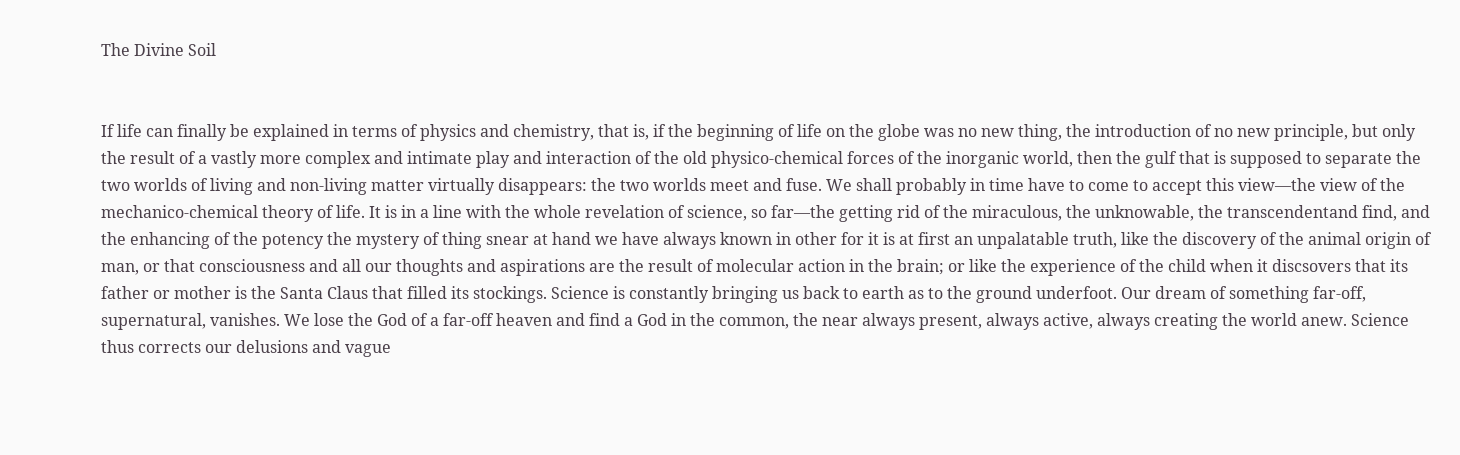The Divine Soil


If life can finally be explained in terms of physics and chemistry, that is, if the beginning of life on the globe was no new thing, the introduction of no new principle, but only the result of a vastly more complex and intimate play and interaction of the old physico-chemical forces of the inorganic world, then the gulf that is supposed to separate the two worlds of living and non-living matter virtually disappears: the two worlds meet and fuse. We shall probably in time have to come to accept this view—the view of the mechanico-chemical theory of life. It is in a line with the whole revelation of science, so far—the getting rid of the miraculous, the unknowable, the transcendentand find, and the enhancing of the potency the mystery of thing snear at hand we have always known in other for it is at first an unpalatable truth, like the discovery of the animal origin of man, or that consciousness and all our thoughts and aspirations are the result of molecular action in the brain; or like the experience of the child when it discsovers that its father or mother is the Santa Claus that filled its stockings. Science is constantly bringing us back to earth as to the ground underfoot. Our dream of something far-off, supernatural, vanishes. We lose the God of a far-off heaven and find a God in the common, the near always present, always active, always creating the world anew. Science thus corrects our delusions and vague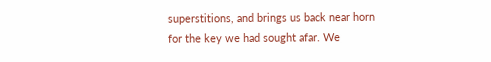superstitions, and brings us back near horn for the key we had sought afar. We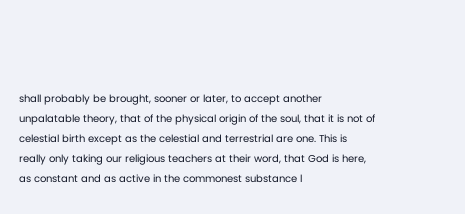shall probably be brought, sooner or later, to accept another unpalatable theory, that of the physical origin of the soul, that it is not of celestial birth except as the celestial and terrestrial are one. This is really only taking our religious teachers at their word, that God is here, as constant and as active in the commonest substance l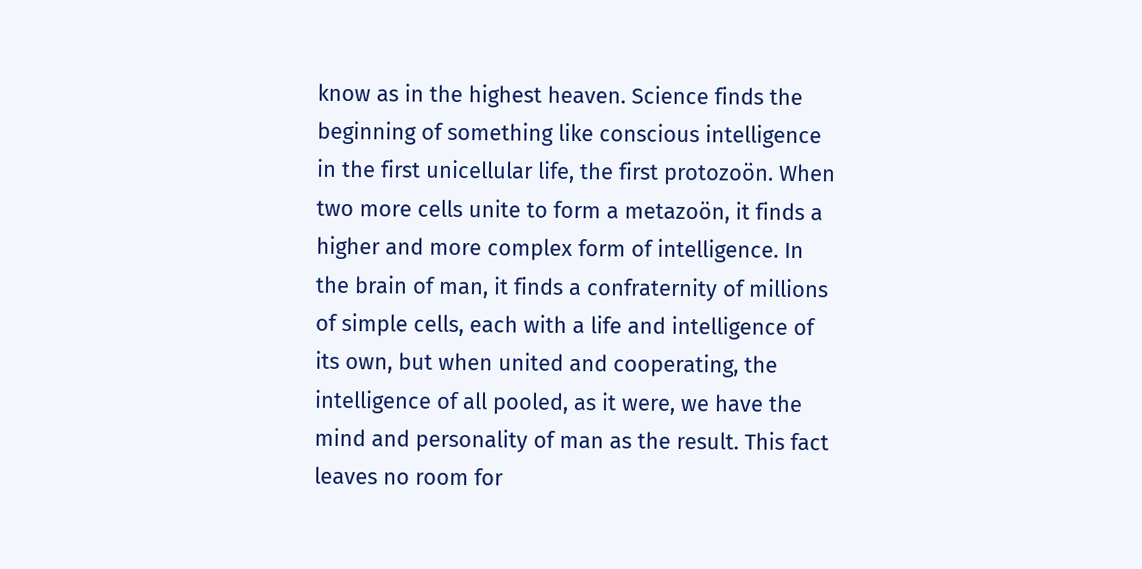know as in the highest heaven. Science finds the beginning of something like conscious intelligence in the first unicellular life, the first protozoön. When two more cells unite to form a metazoön, it finds a higher and more complex form of intelligence. In the brain of man, it finds a confraternity of millions of simple cells, each with a life and intelligence of its own, but when united and cooperating, the intelligence of all pooled, as it were, we have the mind and personality of man as the result. This fact leaves no room for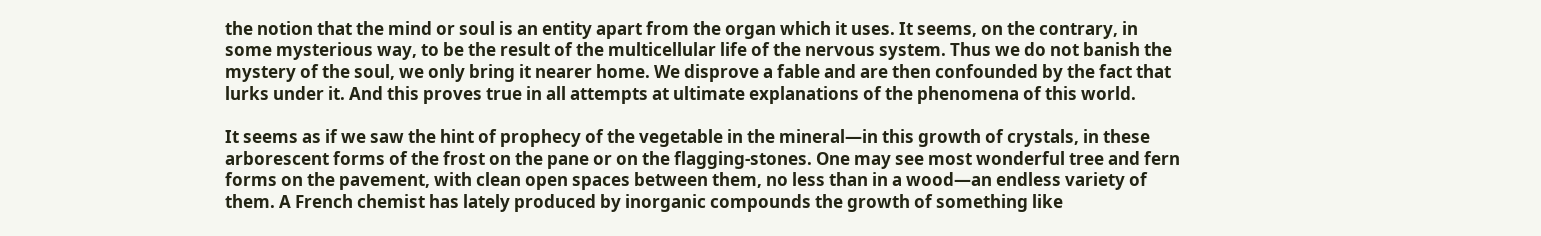the notion that the mind or soul is an entity apart from the organ which it uses. It seems, on the contrary, in some mysterious way, to be the result of the multicellular life of the nervous system. Thus we do not banish the mystery of the soul, we only bring it nearer home. We disprove a fable and are then confounded by the fact that lurks under it. And this proves true in all attempts at ultimate explanations of the phenomena of this world.

It seems as if we saw the hint of prophecy of the vegetable in the mineral—in this growth of crystals, in these arborescent forms of the frost on the pane or on the flagging-stones. One may see most wonderful tree and fern forms on the pavement, with clean open spaces between them, no less than in a wood—an endless variety of them. A French chemist has lately produced by inorganic compounds the growth of something like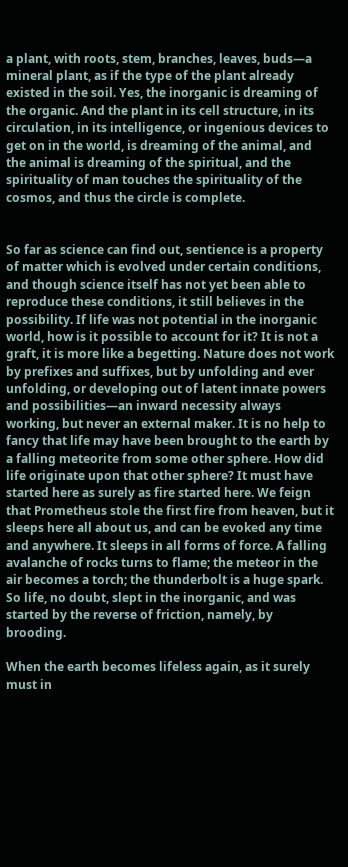a plant, with roots, stem, branches, leaves, buds—a mineral plant, as if the type of the plant already existed in the soil. Yes, the inorganic is dreaming of the organic. And the plant in its cell structure, in its circulation, in its intelligence, or ingenious devices to get on in the world, is dreaming of the animal, and the animal is dreaming of the spiritual, and the spirituality of man touches the spirituality of the cosmos, and thus the circle is complete.


So far as science can find out, sentience is a property of matter which is evolved under certain conditions, and though science itself has not yet been able to reproduce these conditions, it still believes in the possibility. If life was not potential in the inorganic world, how is it possible to account for it? It is not a graft, it is more like a begetting. Nature does not work by prefixes and suffixes, but by unfolding and ever unfolding, or developing out of latent innate powers and possibilities—an inward necessity always working, but never an external maker. It is no help to fancy that life may have been brought to the earth by a falling meteorite from some other sphere. How did life originate upon that other sphere? It must have started here as surely as fire started here. We feign that Prometheus stole the first fire from heaven, but it sleeps here all about us, and can be evoked any time and anywhere. It sleeps in all forms of force. A falling avalanche of rocks turns to flame; the meteor in the air becomes a torch; the thunderbolt is a huge spark. So life, no doubt, slept in the inorganic, and was started by the reverse of friction, namely, by brooding.

When the earth becomes lifeless again, as it surely must in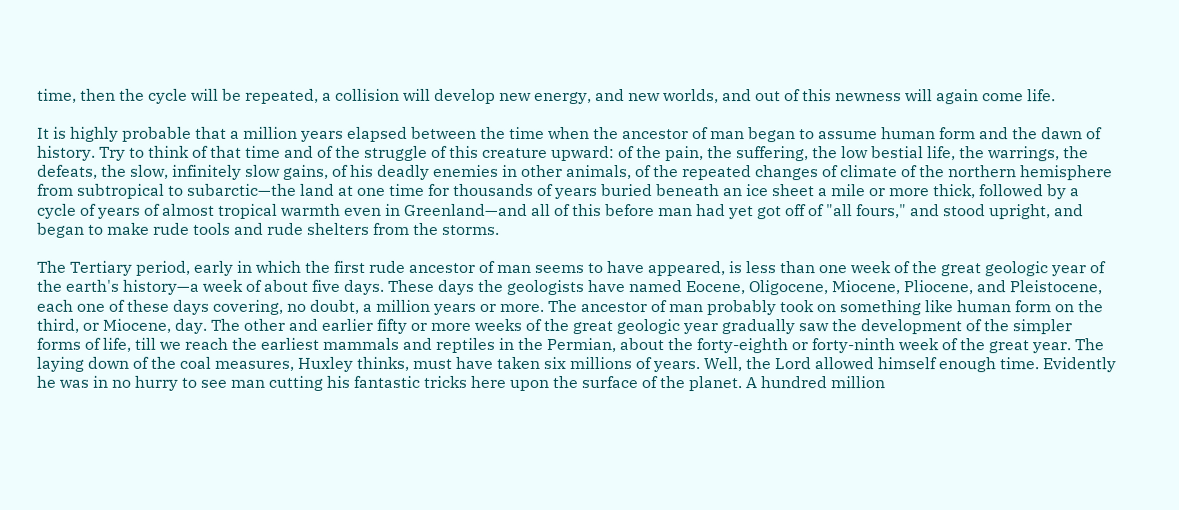time, then the cycle will be repeated, a collision will develop new energy, and new worlds, and out of this newness will again come life.

It is highly probable that a million years elapsed between the time when the ancestor of man began to assume human form and the dawn of history. Try to think of that time and of the struggle of this creature upward: of the pain, the suffering, the low bestial life, the warrings, the defeats, the slow, infinitely slow gains, of his deadly enemies in other animals, of the repeated changes of climate of the northern hemisphere from subtropical to subarctic—the land at one time for thousands of years buried beneath an ice sheet a mile or more thick, followed by a cycle of years of almost tropical warmth even in Greenland—and all of this before man had yet got off of "all fours," and stood upright, and began to make rude tools and rude shelters from the storms.

The Tertiary period, early in which the first rude ancestor of man seems to have appeared, is less than one week of the great geologic year of the earth's history—a week of about five days. These days the geologists have named Eocene, Oligocene, Miocene, Pliocene, and Pleistocene, each one of these days covering, no doubt, a million years or more. The ancestor of man probably took on something like human form on the third, or Miocene, day. The other and earlier fifty or more weeks of the great geologic year gradually saw the development of the simpler forms of life, till we reach the earliest mammals and reptiles in the Permian, about the forty-eighth or forty-ninth week of the great year. The laying down of the coal measures, Huxley thinks, must have taken six millions of years. Well, the Lord allowed himself enough time. Evidently he was in no hurry to see man cutting his fantastic tricks here upon the surface of the planet. A hundred million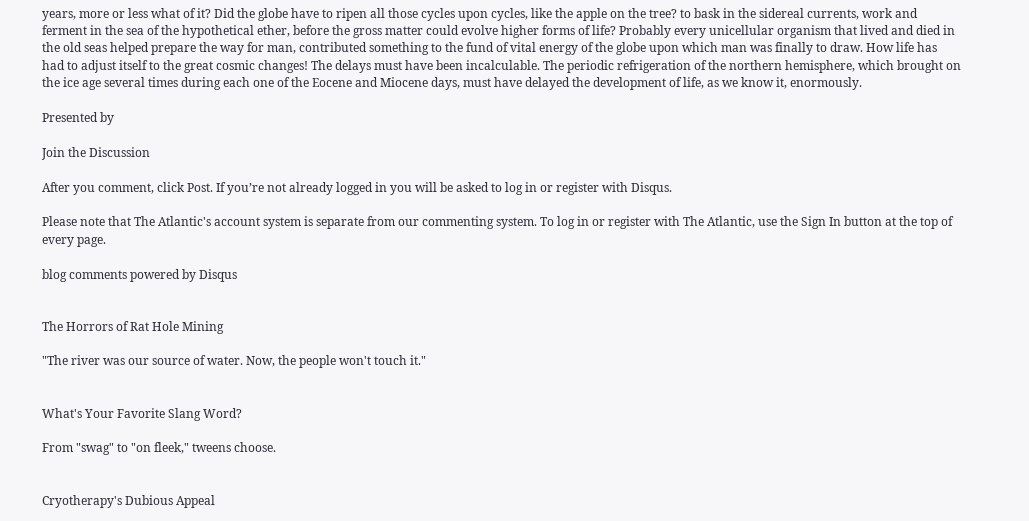years, more or less what of it? Did the globe have to ripen all those cycles upon cycles, like the apple on the tree? to bask in the sidereal currents, work and ferment in the sea of the hypothetical ether, before the gross matter could evolve higher forms of life? Probably every unicellular organism that lived and died in the old seas helped prepare the way for man, contributed something to the fund of vital energy of the globe upon which man was finally to draw. How life has had to adjust itself to the great cosmic changes! The delays must have been incalculable. The periodic refrigeration of the northern hemisphere, which brought on the ice age several times during each one of the Eocene and Miocene days, must have delayed the development of life, as we know it, enormously.

Presented by

Join the Discussion

After you comment, click Post. If you’re not already logged in you will be asked to log in or register with Disqus.

Please note that The Atlantic's account system is separate from our commenting system. To log in or register with The Atlantic, use the Sign In button at the top of every page.

blog comments powered by Disqus


The Horrors of Rat Hole Mining

"The river was our source of water. Now, the people won't touch it."


What's Your Favorite Slang Word?

From "swag" to "on fleek," tweens choose.


Cryotherapy's Dubious Appeal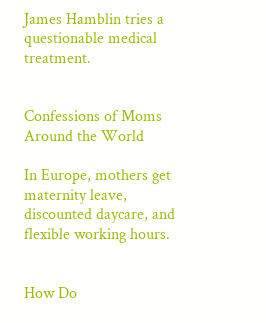James Hamblin tries a questionable medical treatment.


Confessions of Moms Around the World

In Europe, mothers get maternity leave, discounted daycare, and flexible working hours.


How Do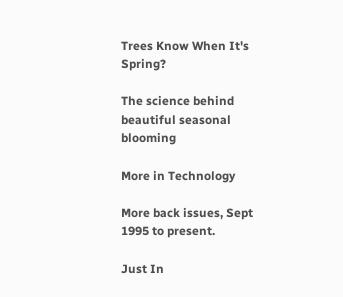Trees Know When It's Spring?

The science behind beautiful seasonal blooming

More in Technology

More back issues, Sept 1995 to present.

Just In